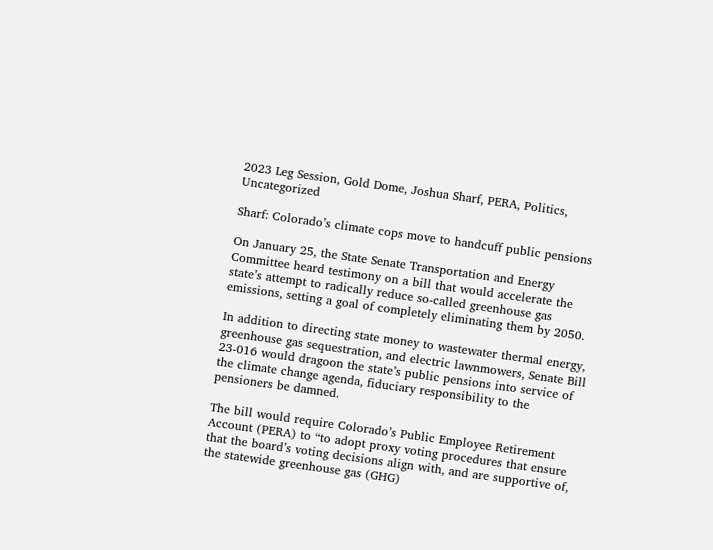2023 Leg Session, Gold Dome, Joshua Sharf, PERA, Politics, Uncategorized

Sharf: Colorado’s climate cops move to handcuff public pensions

On January 25, the State Senate Transportation and Energy Committee heard testimony on a bill that would accelerate the state’s attempt to radically reduce so-called greenhouse gas emissions, setting a goal of completely eliminating them by 2050.

In addition to directing state money to wastewater thermal energy, greenhouse gas sequestration, and electric lawnmowers, Senate Bill 23-016 would dragoon the state’s public pensions into service of the climate change agenda, fiduciary responsibility to the pensioners be damned.

The bill would require Colorado’s Public Employee Retirement Account (PERA) to “to adopt proxy voting procedures that ensure that the board’s voting decisions align with, and are supportive of, the statewide greenhouse gas (GHG)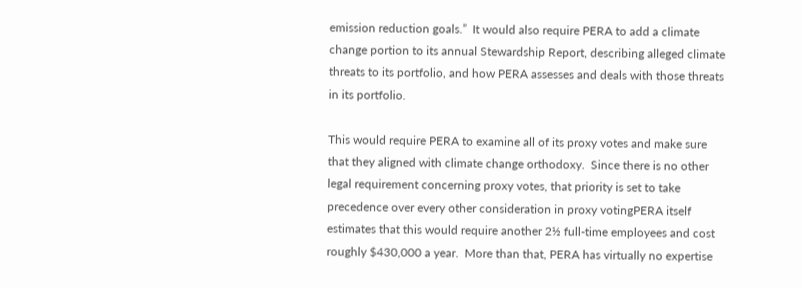emission reduction goals.”  It would also require PERA to add a climate change portion to its annual Stewardship Report, describing alleged climate threats to its portfolio, and how PERA assesses and deals with those threats in its portfolio.

This would require PERA to examine all of its proxy votes and make sure that they aligned with climate change orthodoxy.  Since there is no other legal requirement concerning proxy votes, that priority is set to take precedence over every other consideration in proxy votingPERA itself estimates that this would require another 2½ full-time employees and cost roughly $430,000 a year.  More than that, PERA has virtually no expertise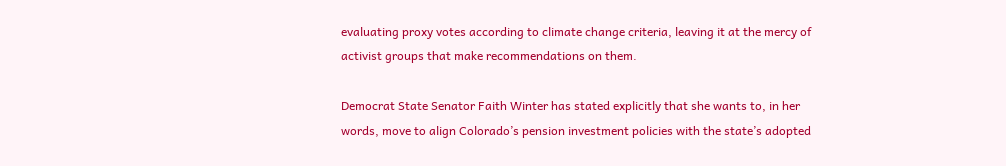evaluating proxy votes according to climate change criteria, leaving it at the mercy of activist groups that make recommendations on them.

Democrat State Senator Faith Winter has stated explicitly that she wants to, in her words, move to align Colorado’s pension investment policies with the state’s adopted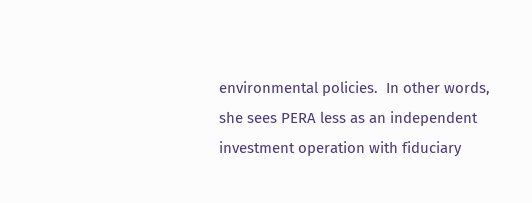environmental policies.  In other words, she sees PERA less as an independent investment operation with fiduciary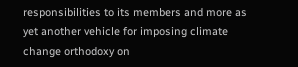responsibilities to its members and more as yet another vehicle for imposing climate change orthodoxy on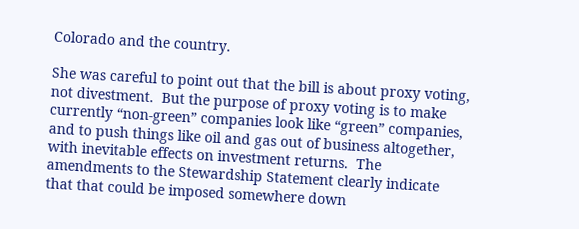Colorado and the country.

She was careful to point out that the bill is about proxy voting, not divestment.  But the purpose of proxy voting is to make currently “non-green” companies look like “green” companies, and to push things like oil and gas out of business altogether, with inevitable effects on investment returns.  The amendments to the Stewardship Statement clearly indicate that that could be imposed somewhere down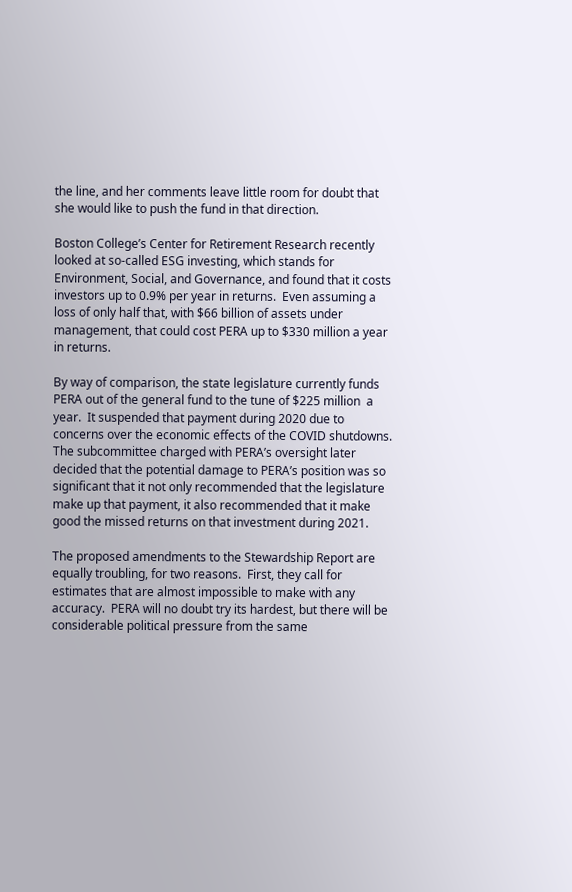the line, and her comments leave little room for doubt that she would like to push the fund in that direction.

Boston College’s Center for Retirement Research recently looked at so-called ESG investing, which stands for Environment, Social, and Governance, and found that it costs investors up to 0.9% per year in returns.  Even assuming a loss of only half that, with $66 billion of assets under management, that could cost PERA up to $330 million a year in returns.

By way of comparison, the state legislature currently funds PERA out of the general fund to the tune of $225 million  a year.  It suspended that payment during 2020 due to concerns over the economic effects of the COVID shutdowns.  The subcommittee charged with PERA’s oversight later decided that the potential damage to PERA’s position was so significant that it not only recommended that the legislature make up that payment, it also recommended that it make good the missed returns on that investment during 2021.

The proposed amendments to the Stewardship Report are equally troubling, for two reasons.  First, they call for estimates that are almost impossible to make with any accuracy.  PERA will no doubt try its hardest, but there will be considerable political pressure from the same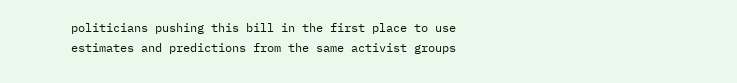politicians pushing this bill in the first place to use estimates and predictions from the same activist groups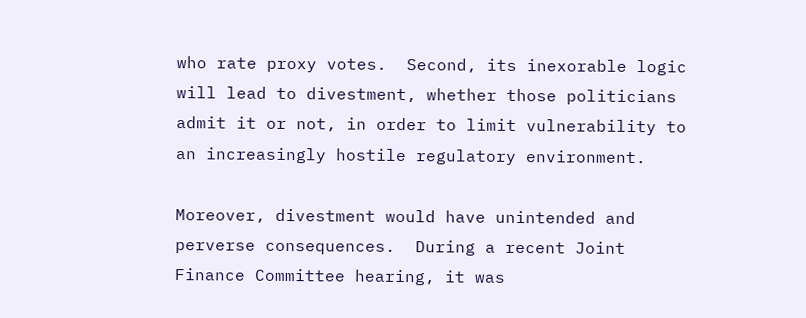who rate proxy votes.  Second, its inexorable logic will lead to divestment, whether those politicians admit it or not, in order to limit vulnerability to an increasingly hostile regulatory environment.

Moreover, divestment would have unintended and perverse consequences.  During a recent Joint Finance Committee hearing, it was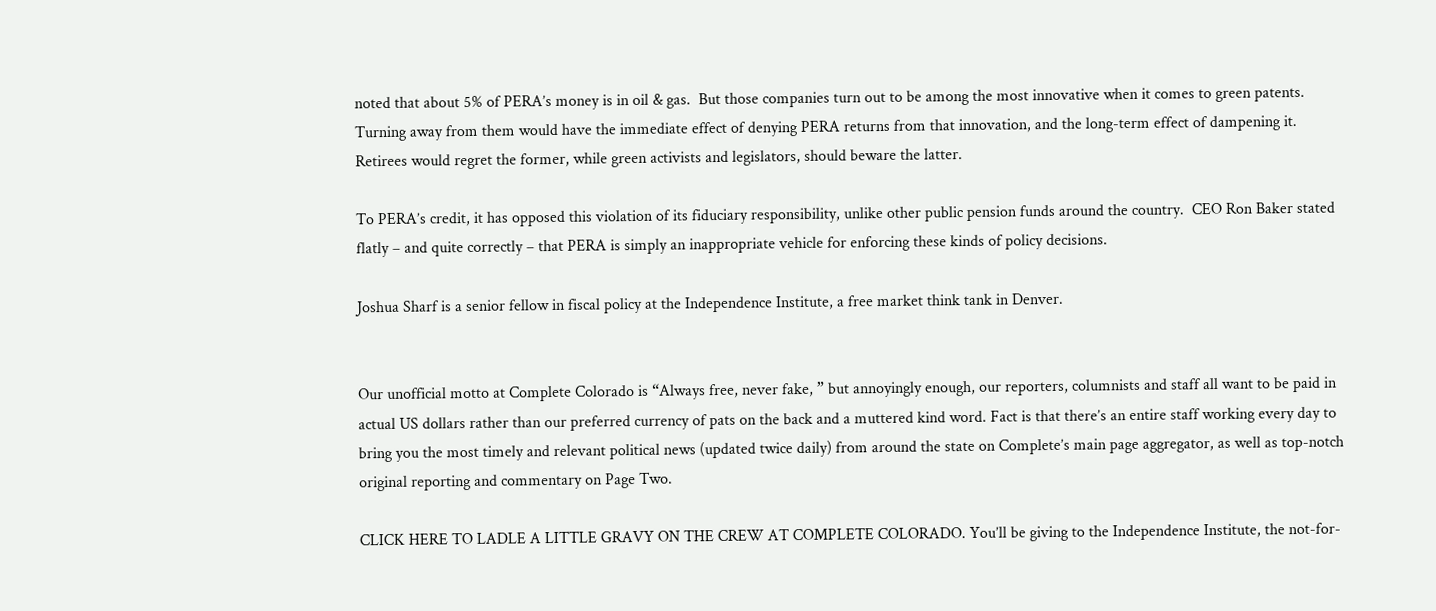noted that about 5% of PERA’s money is in oil & gas.  But those companies turn out to be among the most innovative when it comes to green patents.  Turning away from them would have the immediate effect of denying PERA returns from that innovation, and the long-term effect of dampening it.  Retirees would regret the former, while green activists and legislators, should beware the latter.

To PERA’s credit, it has opposed this violation of its fiduciary responsibility, unlike other public pension funds around the country.  CEO Ron Baker stated flatly – and quite correctly – that PERA is simply an inappropriate vehicle for enforcing these kinds of policy decisions.

Joshua Sharf is a senior fellow in fiscal policy at the Independence Institute, a free market think tank in Denver.


Our unofficial motto at Complete Colorado is “Always free, never fake, ” but annoyingly enough, our reporters, columnists and staff all want to be paid in actual US dollars rather than our preferred currency of pats on the back and a muttered kind word. Fact is that there’s an entire staff working every day to bring you the most timely and relevant political news (updated twice daily) from around the state on Complete’s main page aggregator, as well as top-notch original reporting and commentary on Page Two.

CLICK HERE TO LADLE A LITTLE GRAVY ON THE CREW AT COMPLETE COLORADO. You’ll be giving to the Independence Institute, the not-for-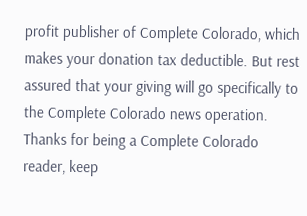profit publisher of Complete Colorado, which makes your donation tax deductible. But rest assured that your giving will go specifically to the Complete Colorado news operation. Thanks for being a Complete Colorado reader, keep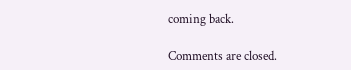coming back.

Comments are closed.